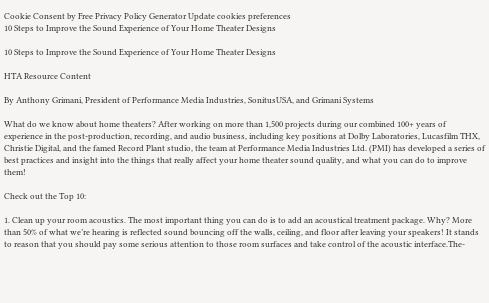Cookie Consent by Free Privacy Policy Generator Update cookies preferences
10 Steps to Improve the Sound Experience of Your Home Theater Designs

10 Steps to Improve the Sound Experience of Your Home Theater Designs

HTA Resource Content

By Anthony Grimani, President of Performance Media Industries, SonitusUSA, and Grimani Systems

What do we know about home theaters? After working on more than 1,500 projects during our combined 100+ years of experience in the post-production, recording, and audio business, including key positions at Dolby Laboratories, Lucasfilm THX, Christie Digital, and the famed Record Plant studio, the team at Performance Media Industries Ltd. (PMI) has developed a series of best practices and insight into the things that really affect your home theater sound quality, and what you can do to improve them!

Check out the Top 10:

1. Clean up your room acoustics. The most important thing you can do is to add an acoustical treatment package. Why? More than 50% of what we’re hearing is reflected sound bouncing off the walls, ceiling, and floor after leaving your speakers! It stands to reason that you should pay some serious attention to those room surfaces and take control of the acoustic interface.The-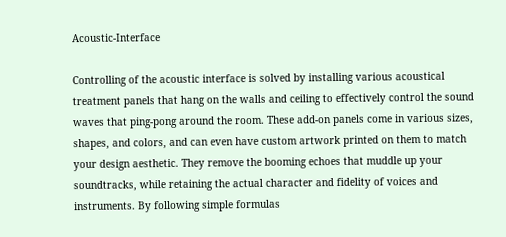Acoustic-Interface

Controlling of the acoustic interface is solved by installing various acoustical treatment panels that hang on the walls and ceiling to effectively control the sound waves that ping-pong around the room. These add-on panels come in various sizes, shapes, and colors, and can even have custom artwork printed on them to match your design aesthetic. They remove the booming echoes that muddle up your soundtracks, while retaining the actual character and fidelity of voices and instruments. By following simple formulas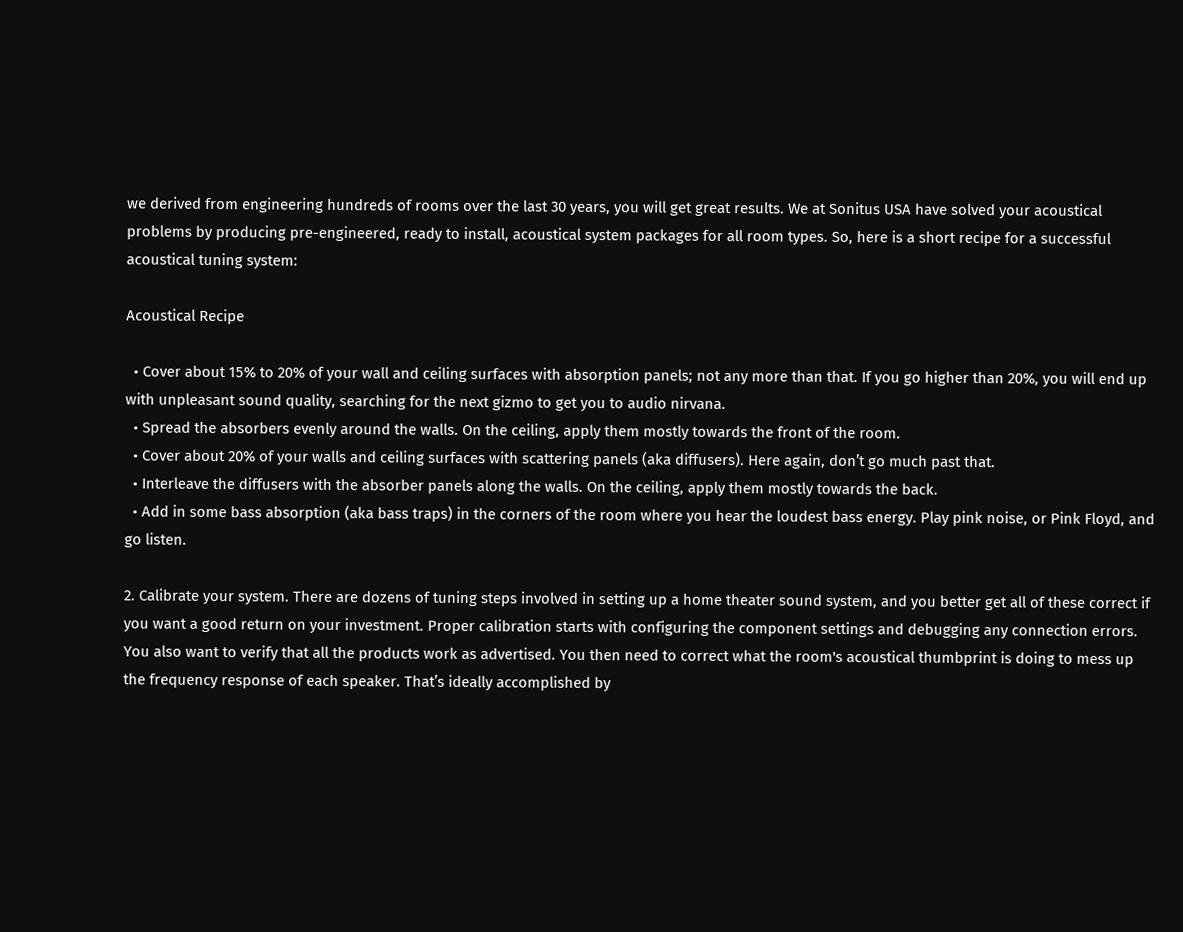we derived from engineering hundreds of rooms over the last 30 years, you will get great results. We at Sonitus USA have solved your acoustical problems by producing pre-engineered, ready to install, acoustical system packages for all room types. So, here is a short recipe for a successful acoustical tuning system:

Acoustical Recipe

  • Cover about 15% to 20% of your wall and ceiling surfaces with absorption panels; not any more than that. If you go higher than 20%, you will end up with unpleasant sound quality, searching for the next gizmo to get you to audio nirvana.
  • Spread the absorbers evenly around the walls. On the ceiling, apply them mostly towards the front of the room.
  • Cover about 20% of your walls and ceiling surfaces with scattering panels (aka diffusers). Here again, don’t go much past that.
  • Interleave the diffusers with the absorber panels along the walls. On the ceiling, apply them mostly towards the back.
  • Add in some bass absorption (aka bass traps) in the corners of the room where you hear the loudest bass energy. Play pink noise, or Pink Floyd, and go listen.

2. Calibrate your system. There are dozens of tuning steps involved in setting up a home theater sound system, and you better get all of these correct if you want a good return on your investment. Proper calibration starts with configuring the component settings and debugging any connection errors. You also want to verify that all the products work as advertised. You then need to correct what the room's acoustical thumbprint is doing to mess up the frequency response of each speaker. That’s ideally accomplished by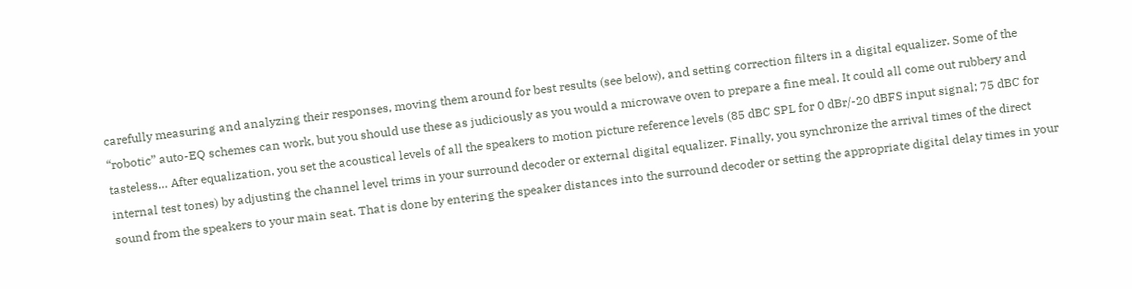carefully measuring and analyzing their responses, moving them around for best results (see below), and setting correction filters in a digital equalizer. Some of the “robotic” auto-EQ schemes can work, but you should use these as judiciously as you would a microwave oven to prepare a fine meal. It could all come out rubbery and tasteless… After equalization, you set the acoustical levels of all the speakers to motion picture reference levels (85 dBC SPL for 0 dBr/-20 dBFS input signal; 75 dBC for internal test tones) by adjusting the channel level trims in your surround decoder or external digital equalizer. Finally, you synchronize the arrival times of the direct sound from the speakers to your main seat. That is done by entering the speaker distances into the surround decoder or setting the appropriate digital delay times in your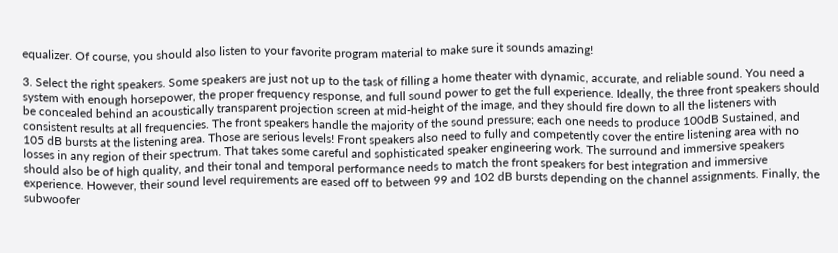equalizer. Of course, you should also listen to your favorite program material to make sure it sounds amazing!

3. Select the right speakers. Some speakers are just not up to the task of filling a home theater with dynamic, accurate, and reliable sound. You need a system with enough horsepower, the proper frequency response, and full sound power to get the full experience. Ideally, the three front speakers should be concealed behind an acoustically transparent projection screen at mid-height of the image, and they should fire down to all the listeners with consistent results at all frequencies. The front speakers handle the majority of the sound pressure; each one needs to produce 100dB Sustained, and 105 dB bursts at the listening area. Those are serious levels! Front speakers also need to fully and competently cover the entire listening area with no losses in any region of their spectrum. That takes some careful and sophisticated speaker engineering work. The surround and immersive speakers should also be of high quality, and their tonal and temporal performance needs to match the front speakers for best integration and immersive experience. However, their sound level requirements are eased off to between 99 and 102 dB bursts depending on the channel assignments. Finally, the subwoofer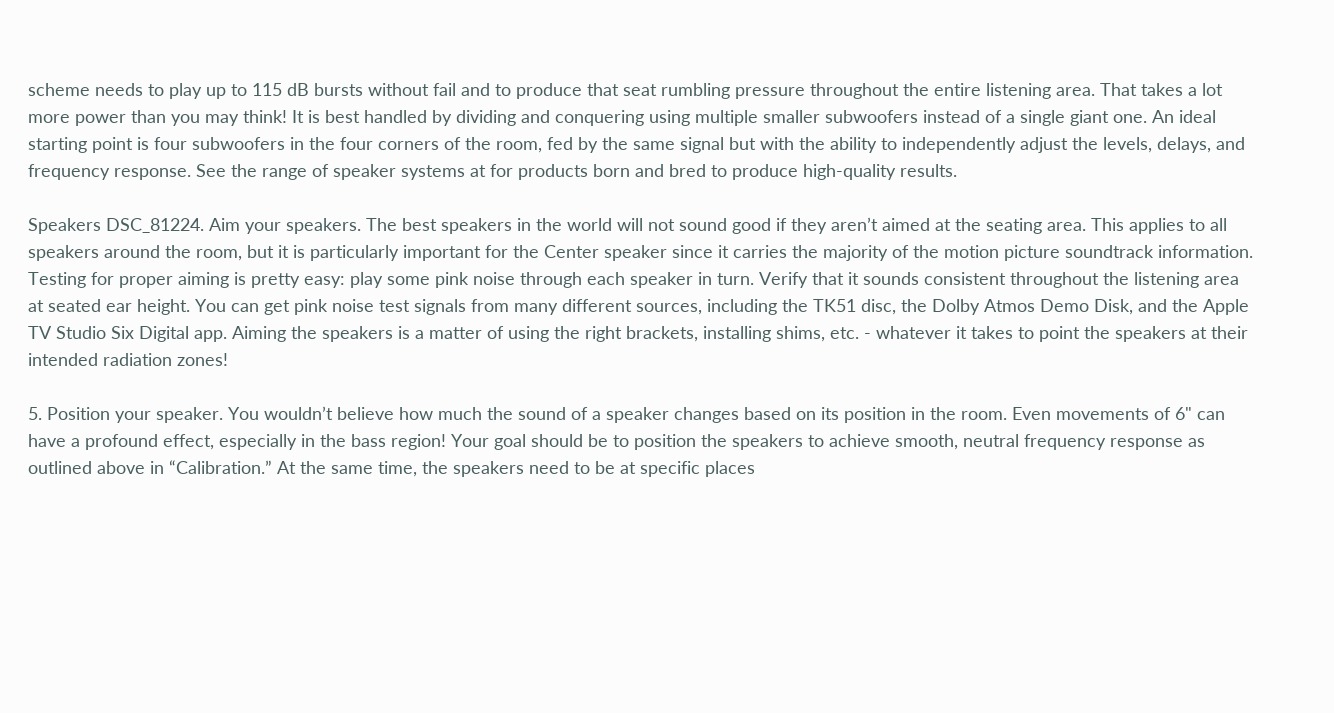scheme needs to play up to 115 dB bursts without fail and to produce that seat rumbling pressure throughout the entire listening area. That takes a lot more power than you may think! It is best handled by dividing and conquering using multiple smaller subwoofers instead of a single giant one. An ideal starting point is four subwoofers in the four corners of the room, fed by the same signal but with the ability to independently adjust the levels, delays, and frequency response. See the range of speaker systems at for products born and bred to produce high-quality results.

Speakers DSC_81224. Aim your speakers. The best speakers in the world will not sound good if they aren’t aimed at the seating area. This applies to all speakers around the room, but it is particularly important for the Center speaker since it carries the majority of the motion picture soundtrack information. Testing for proper aiming is pretty easy: play some pink noise through each speaker in turn. Verify that it sounds consistent throughout the listening area at seated ear height. You can get pink noise test signals from many different sources, including the TK51 disc, the Dolby Atmos Demo Disk, and the Apple TV Studio Six Digital app. Aiming the speakers is a matter of using the right brackets, installing shims, etc. - whatever it takes to point the speakers at their intended radiation zones!

5. Position your speaker. You wouldn’t believe how much the sound of a speaker changes based on its position in the room. Even movements of 6" can have a profound effect, especially in the bass region! Your goal should be to position the speakers to achieve smooth, neutral frequency response as outlined above in “Calibration.” At the same time, the speakers need to be at specific places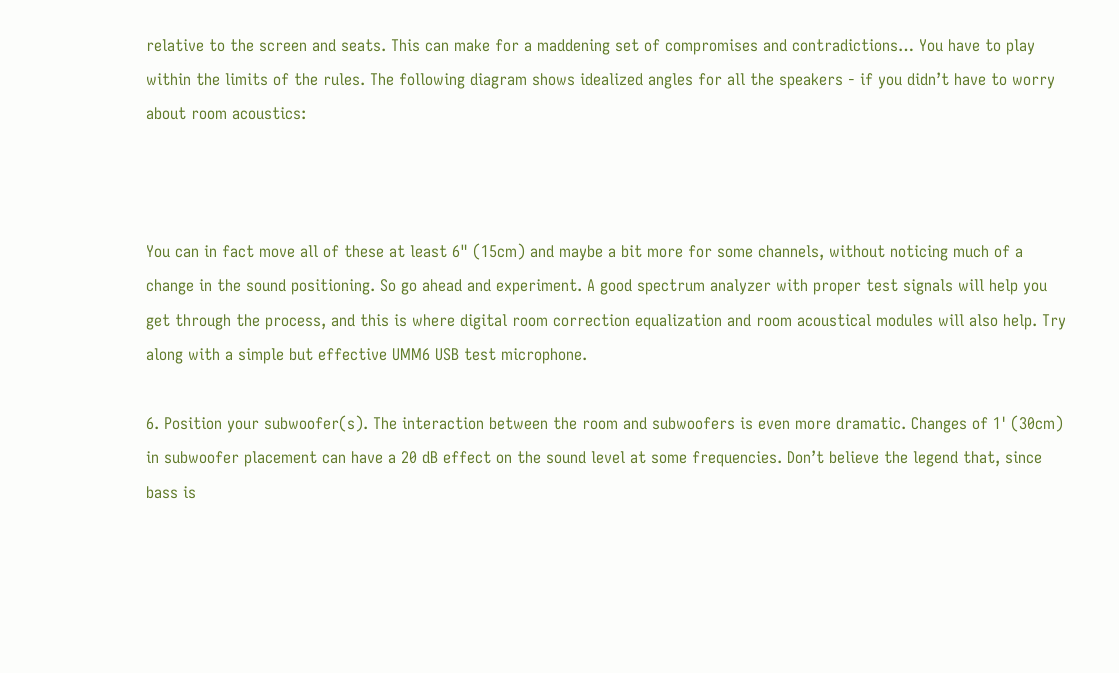relative to the screen and seats. This can make for a maddening set of compromises and contradictions… You have to play within the limits of the rules. The following diagram shows idealized angles for all the speakers - if you didn’t have to worry about room acoustics:



You can in fact move all of these at least 6" (15cm) and maybe a bit more for some channels, without noticing much of a change in the sound positioning. So go ahead and experiment. A good spectrum analyzer with proper test signals will help you get through the process, and this is where digital room correction equalization and room acoustical modules will also help. Try along with a simple but effective UMM6 USB test microphone.

6. Position your subwoofer(s). The interaction between the room and subwoofers is even more dramatic. Changes of 1' (30cm) in subwoofer placement can have a 20 dB effect on the sound level at some frequencies. Don’t believe the legend that, since bass is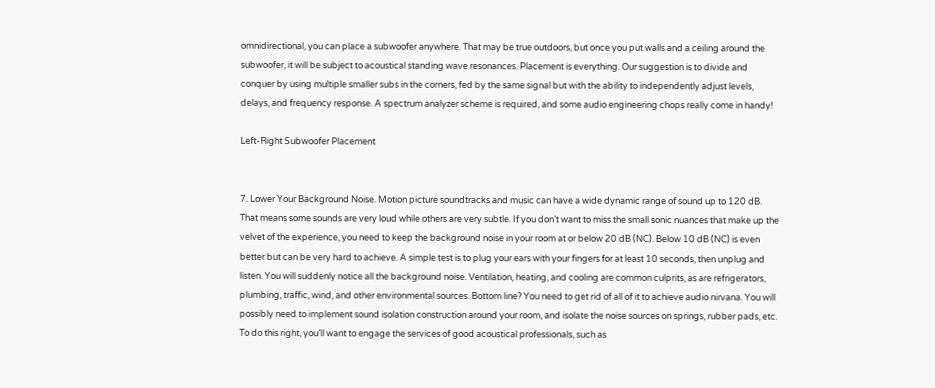omnidirectional, you can place a subwoofer anywhere. That may be true outdoors, but once you put walls and a ceiling around the subwoofer, it will be subject to acoustical standing wave resonances. Placement is everything. Our suggestion is to divide and conquer by using multiple smaller subs in the corners, fed by the same signal but with the ability to independently adjust levels, delays, and frequency response. A spectrum analyzer scheme is required, and some audio engineering chops really come in handy!

Left-Right Subwoofer Placement


7. Lower Your Background Noise. Motion picture soundtracks and music can have a wide dynamic range of sound up to 120 dB. That means some sounds are very loud while others are very subtle. If you don’t want to miss the small sonic nuances that make up the velvet of the experience, you need to keep the background noise in your room at or below 20 dB (NC). Below 10 dB (NC) is even better but can be very hard to achieve. A simple test is to plug your ears with your fingers for at least 10 seconds, then unplug and listen. You will suddenly notice all the background noise. Ventilation, heating, and cooling are common culprits, as are refrigerators, plumbing, traffic, wind, and other environmental sources. Bottom line? You need to get rid of all of it to achieve audio nirvana. You will possibly need to implement sound isolation construction around your room, and isolate the noise sources on springs, rubber pads, etc. To do this right, you’ll want to engage the services of good acoustical professionals, such as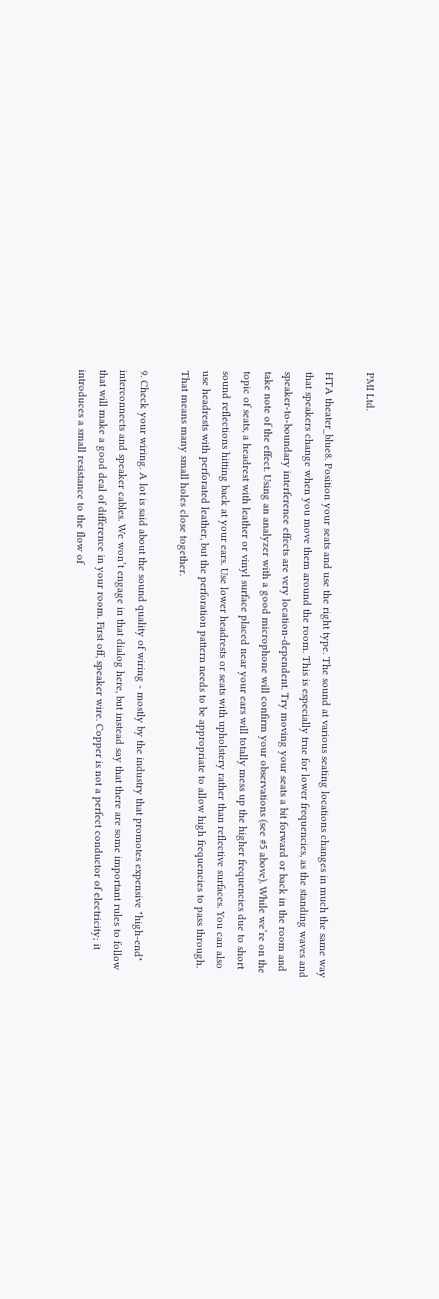PMI Ltd.

HTA theater_blue8. Position your seats and use the right type. The sound at various seating locations changes in much the same way that speakers change when you move them around the room. This is especially true for lower frequencies, as the standing waves and speaker-to-boundary interference effects are very location-dependent. Try moving your seats a bit forward or back in the room and take note of the effect. Using an analyzer with a good microphone will confirm your observations (see #5 above). While we’re on the topic of seats, a headrest with leather or vinyl surface placed near your ears will totally mess up the higher frequencies due to short sound reflections hitting back at your ears. Use lower headrests or seats with upholstery rather than reflective surfaces. You can also use headrests with perforated leather, but the perforation pattern needs to be appropriate to allow high frequencies to pass through. That means many small holes close together.

9. Check your wiring. A lot is said about the sound quality of wiring - mostly by the industry that promotes expensive "high-end" interconnects and speaker cables. We won’t engage in that dialog here, but instead say that there are some important rules to follow that will make a good deal of difference in your room. First off, speaker wire. Copper is not a perfect conductor of electricity; it introduces a small resistance to the flow of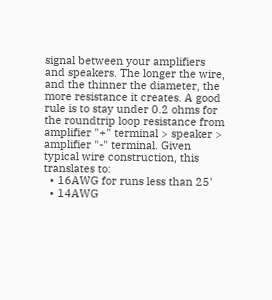signal between your amplifiers and speakers. The longer the wire, and the thinner the diameter, the more resistance it creates. A good rule is to stay under 0.2 ohms for the roundtrip loop resistance from amplifier "+" terminal > speaker > amplifier "-" terminal. Given typical wire construction, this translates to:
  • 16AWG for runs less than 25'
  • 14AWG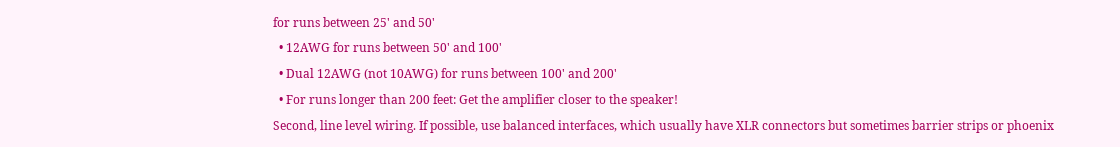for runs between 25' and 50'
  • 12AWG for runs between 50' and 100'
  • Dual 12AWG (not 10AWG) for runs between 100' and 200'
  • For runs longer than 200 feet: Get the amplifier closer to the speaker!
Second, line level wiring. If possible, use balanced interfaces, which usually have XLR connectors but sometimes barrier strips or phoenix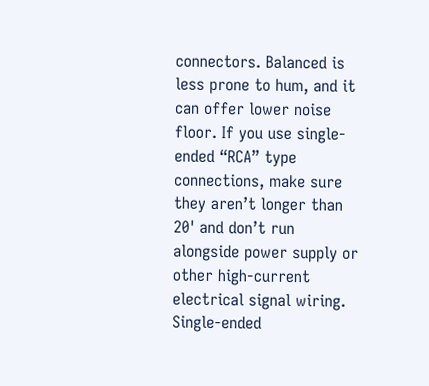connectors. Balanced is less prone to hum, and it can offer lower noise floor. If you use single-ended “RCA” type connections, make sure they aren’t longer than 20' and don’t run alongside power supply or other high-current electrical signal wiring. Single-ended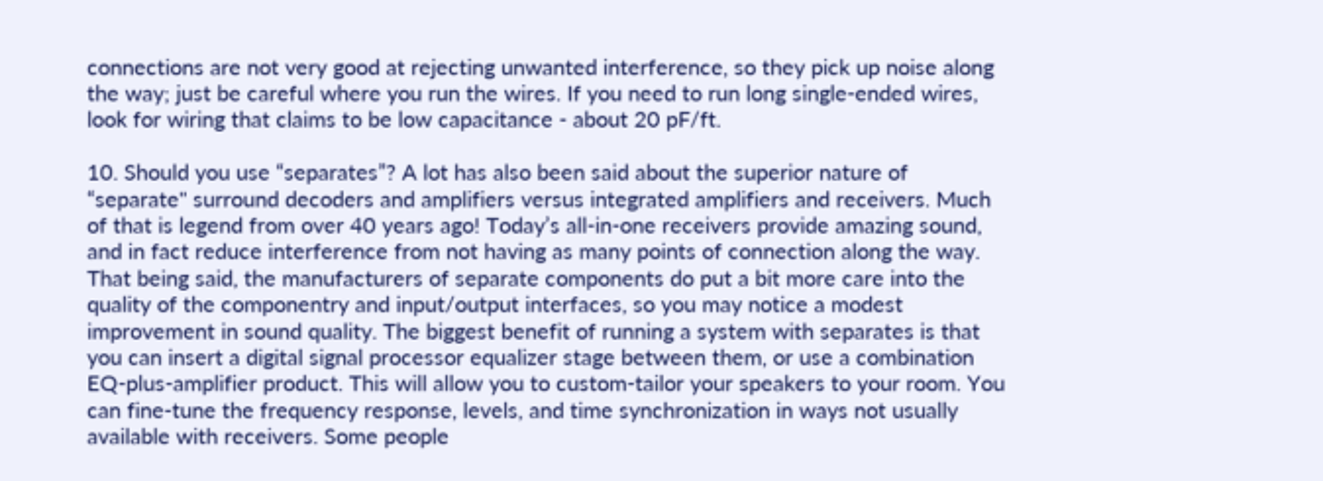connections are not very good at rejecting unwanted interference, so they pick up noise along the way; just be careful where you run the wires. If you need to run long single-ended wires, look for wiring that claims to be low capacitance - about 20 pF/ft.

10. Should you use “separates”? A lot has also been said about the superior nature of “separate" surround decoders and amplifiers versus integrated amplifiers and receivers. Much of that is legend from over 40 years ago! Today’s all-in-one receivers provide amazing sound, and in fact reduce interference from not having as many points of connection along the way. That being said, the manufacturers of separate components do put a bit more care into the quality of the componentry and input/output interfaces, so you may notice a modest improvement in sound quality. The biggest benefit of running a system with separates is that you can insert a digital signal processor equalizer stage between them, or use a combination EQ-plus-amplifier product. This will allow you to custom-tailor your speakers to your room. You can fine-tune the frequency response, levels, and time synchronization in ways not usually available with receivers. Some people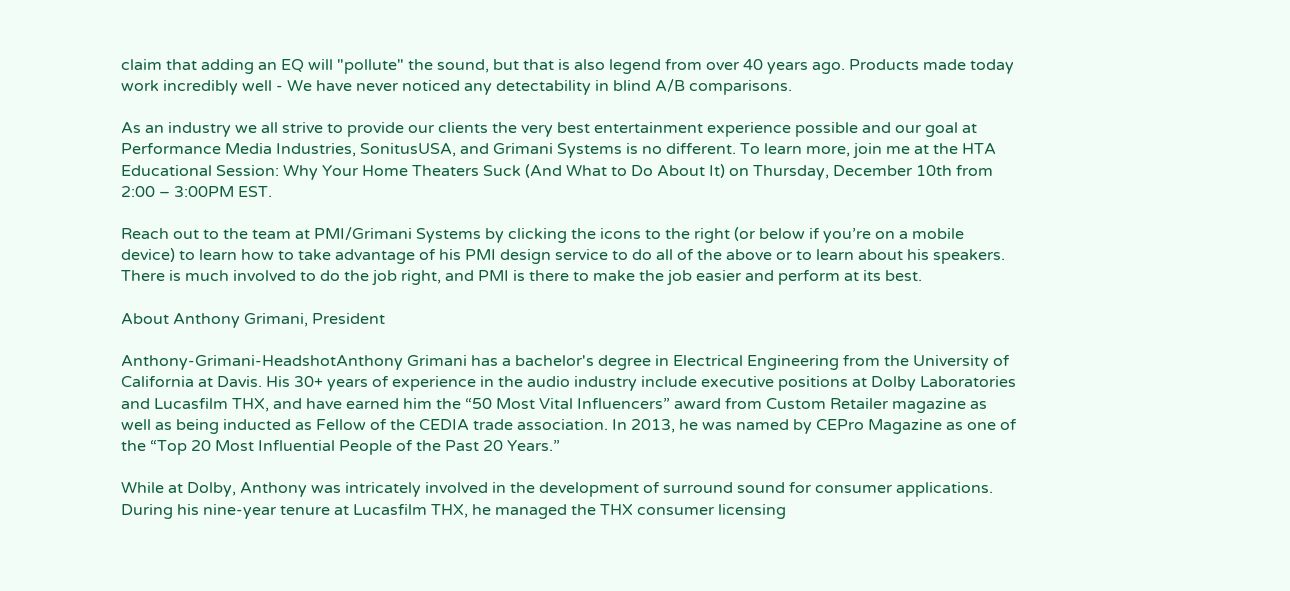claim that adding an EQ will "pollute" the sound, but that is also legend from over 40 years ago. Products made today work incredibly well - We have never noticed any detectability in blind A/B comparisons.

As an industry we all strive to provide our clients the very best entertainment experience possible and our goal at Performance Media Industries, SonitusUSA, and Grimani Systems is no different. To learn more, join me at the HTA Educational Session: Why Your Home Theaters Suck (And What to Do About It) on Thursday, December 10th from 2:00 – 3:00PM EST.

Reach out to the team at PMI/Grimani Systems by clicking the icons to the right (or below if you’re on a mobile device) to learn how to take advantage of his PMI design service to do all of the above or to learn about his speakers. There is much involved to do the job right, and PMI is there to make the job easier and perform at its best.

About Anthony Grimani, President

Anthony-Grimani-HeadshotAnthony Grimani has a bachelor's degree in Electrical Engineering from the University of California at Davis. His 30+ years of experience in the audio industry include executive positions at Dolby Laboratories and Lucasfilm THX, and have earned him the “50 Most Vital Influencers” award from Custom Retailer magazine as well as being inducted as Fellow of the CEDIA trade association. In 2013, he was named by CEPro Magazine as one of the “Top 20 Most Influential People of the Past 20 Years.”

While at Dolby, Anthony was intricately involved in the development of surround sound for consumer applications. During his nine-year tenure at Lucasfilm THX, he managed the THX consumer licensing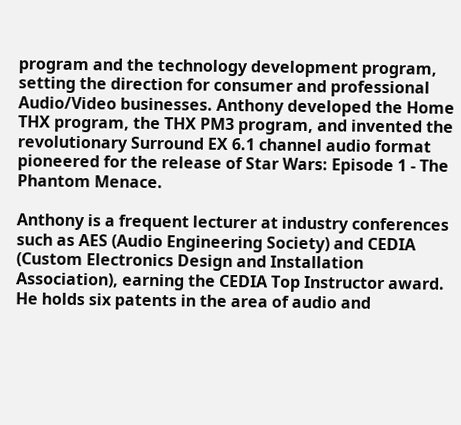program and the technology development program, setting the direction for consumer and professional Audio/Video businesses. Anthony developed the Home THX program, the THX PM3 program, and invented the revolutionary Surround EX 6.1 channel audio format pioneered for the release of Star Wars: Episode 1 - The Phantom Menace.

Anthony is a frequent lecturer at industry conferences such as AES (Audio Engineering Society) and CEDIA (Custom Electronics Design and Installation Association), earning the CEDIA Top Instructor award. He holds six patents in the area of audio and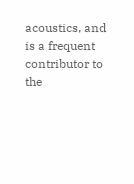acoustics, and is a frequent contributor to the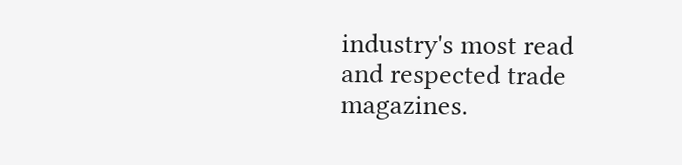industry's most read and respected trade magazines.